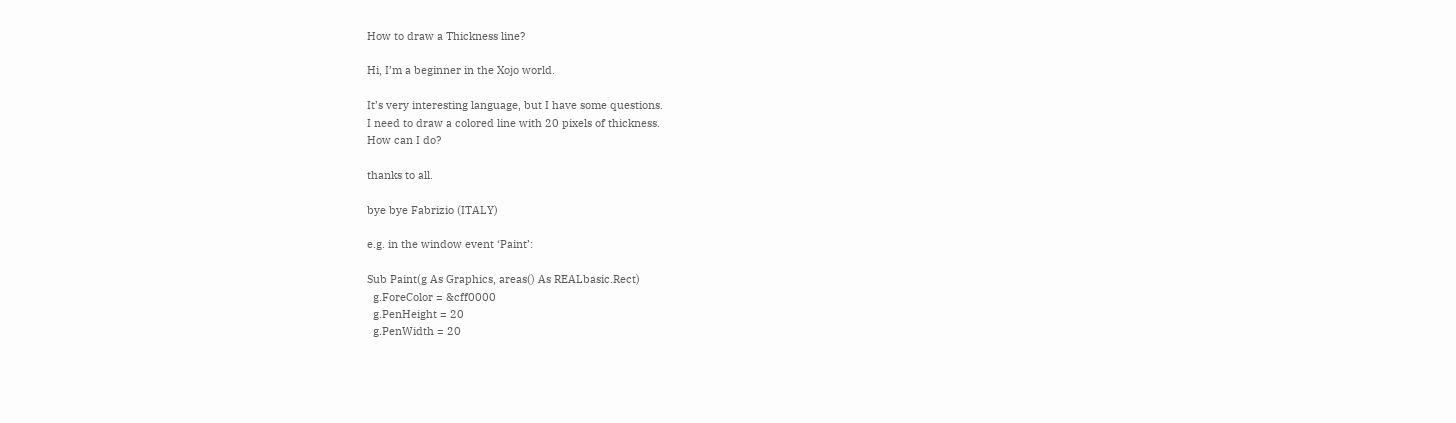How to draw a Thickness line?

Hi, I’m a beginner in the Xojo world.

It’s very interesting language, but I have some questions.
I need to draw a colored line with 20 pixels of thickness.
How can I do?

thanks to all.

bye bye Fabrizio (ITALY)

e.g. in the window event ‘Paint’:

Sub Paint(g As Graphics, areas() As REALbasic.Rect)
  g.ForeColor = &cff0000
  g.PenHeight = 20
  g.PenWidth = 20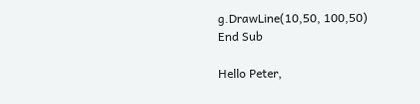g.DrawLine(10,50, 100,50)
End Sub

Hello Peter,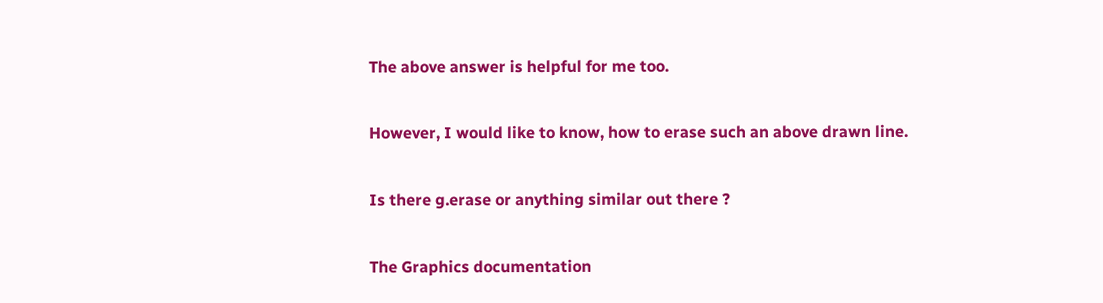The above answer is helpful for me too.

However, I would like to know, how to erase such an above drawn line.

Is there g.erase or anything similar out there ?

The Graphics documentation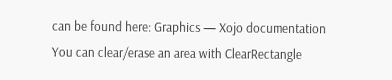can be found here: Graphics — Xojo documentation
You can clear/erase an area with ClearRectangle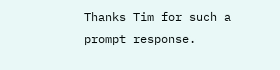Thanks Tim for such a prompt response.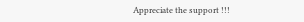Appreciate the support !!!